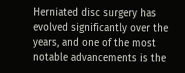Herniated disc surgery has evolved significantly over the years, and one of the most notable advancements is the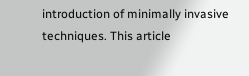introduction of minimally invasive techniques. This article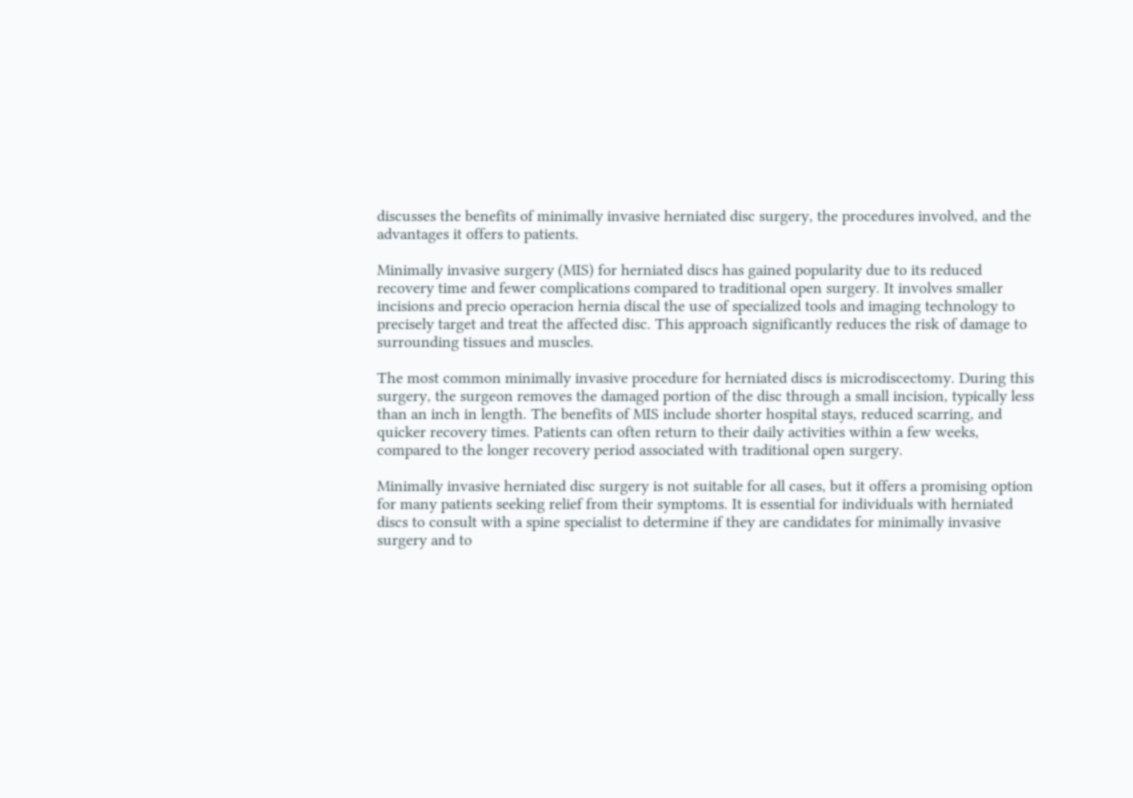discusses the benefits of minimally invasive herniated disc surgery, the procedures involved, and the advantages it offers to patients.

Minimally invasive surgery (MIS) for herniated discs has gained popularity due to its reduced recovery time and fewer complications compared to traditional open surgery. It involves smaller incisions and precio operacion hernia discal the use of specialized tools and imaging technology to precisely target and treat the affected disc. This approach significantly reduces the risk of damage to surrounding tissues and muscles.

The most common minimally invasive procedure for herniated discs is microdiscectomy. During this surgery, the surgeon removes the damaged portion of the disc through a small incision, typically less than an inch in length. The benefits of MIS include shorter hospital stays, reduced scarring, and quicker recovery times. Patients can often return to their daily activities within a few weeks, compared to the longer recovery period associated with traditional open surgery.

Minimally invasive herniated disc surgery is not suitable for all cases, but it offers a promising option for many patients seeking relief from their symptoms. It is essential for individuals with herniated discs to consult with a spine specialist to determine if they are candidates for minimally invasive surgery and to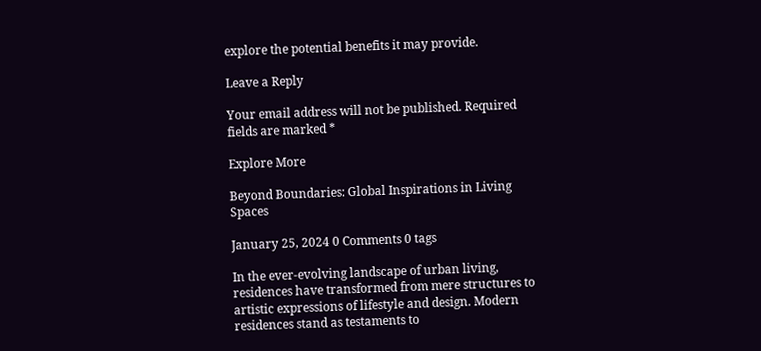explore the potential benefits it may provide.

Leave a Reply

Your email address will not be published. Required fields are marked *

Explore More

Beyond Boundaries: Global Inspirations in Living Spaces

January 25, 2024 0 Comments 0 tags

In the ever-evolving landscape of urban living, residences have transformed from mere structures to artistic expressions of lifestyle and design. Modern residences stand as testaments to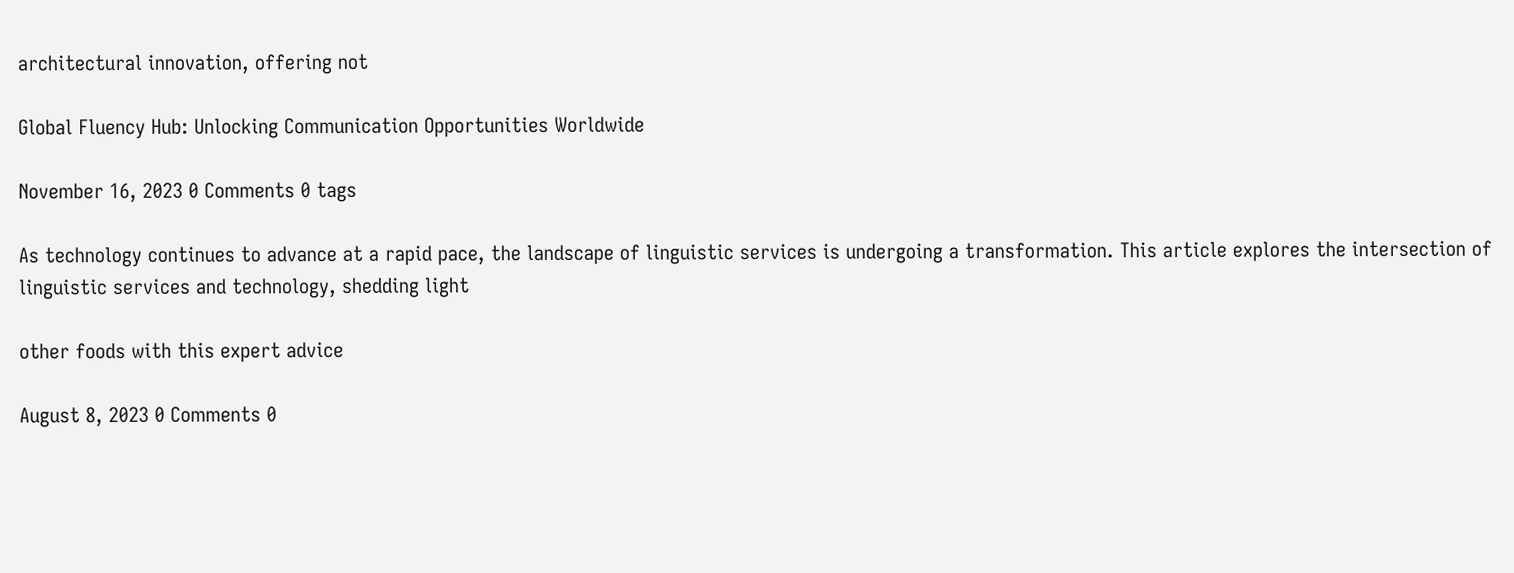architectural innovation, offering not

Global Fluency Hub: Unlocking Communication Opportunities Worldwide

November 16, 2023 0 Comments 0 tags

As technology continues to advance at a rapid pace, the landscape of linguistic services is undergoing a transformation. This article explores the intersection of linguistic services and technology, shedding light

other foods with this expert advice

August 8, 2023 0 Comments 0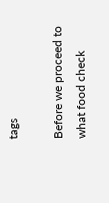tags

Before we proceed to what food check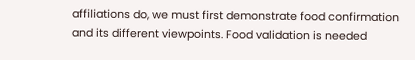affiliations do, we must first demonstrate food confirmation and its different viewpoints. Food validation is needed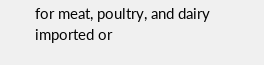for meat, poultry, and dairy imported or